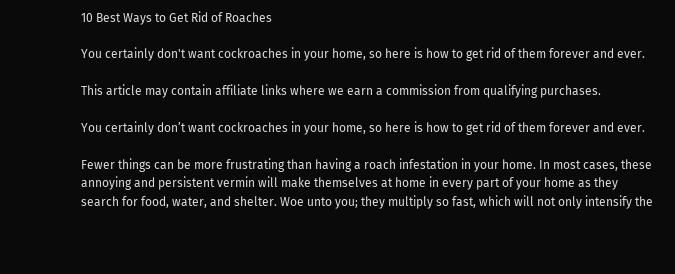10 Best Ways to Get Rid of Roaches

You certainly don't want cockroaches in your home, so here is how to get rid of them forever and ever.

This article may contain affiliate links where we earn a commission from qualifying purchases.

You certainly don’t want cockroaches in your home, so here is how to get rid of them forever and ever.

Fewer things can be more frustrating than having a roach infestation in your home. In most cases, these annoying and persistent vermin will make themselves at home in every part of your home as they search for food, water, and shelter. Woe unto you; they multiply so fast, which will not only intensify the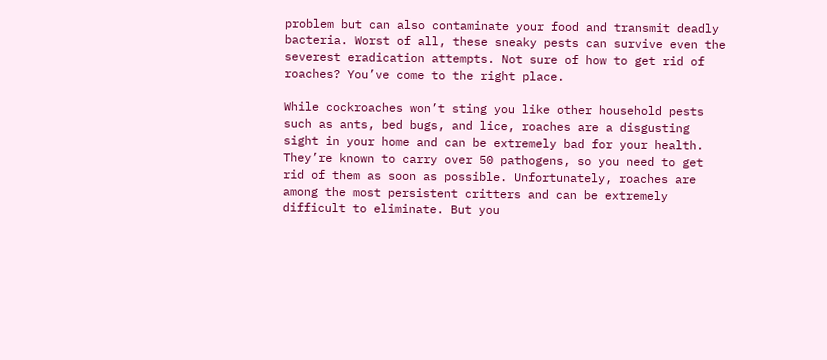problem but can also contaminate your food and transmit deadly bacteria. Worst of all, these sneaky pests can survive even the severest eradication attempts. Not sure of how to get rid of roaches? You’ve come to the right place.

While cockroaches won’t sting you like other household pests such as ants, bed bugs, and lice, roaches are a disgusting sight in your home and can be extremely bad for your health. They’re known to carry over 50 pathogens, so you need to get rid of them as soon as possible. Unfortunately, roaches are among the most persistent critters and can be extremely difficult to eliminate. But you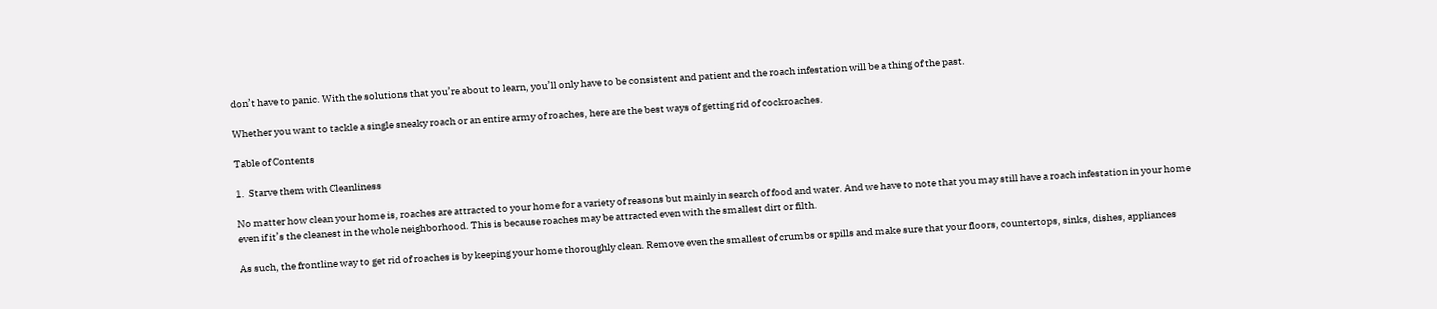don’t have to panic. With the solutions that you’re about to learn, you’ll only have to be consistent and patient and the roach infestation will be a thing of the past.

Whether you want to tackle a single sneaky roach or an entire army of roaches, here are the best ways of getting rid of cockroaches.

Table of Contents

1.  Starve them with Cleanliness

No matter how clean your home is, roaches are attracted to your home for a variety of reasons but mainly in search of food and water. And we have to note that you may still have a roach infestation in your home even if it’s the cleanest in the whole neighborhood. This is because roaches may be attracted even with the smallest dirt or filth.

As such, the frontline way to get rid of roaches is by keeping your home thoroughly clean. Remove even the smallest of crumbs or spills and make sure that your floors, countertops, sinks, dishes, appliances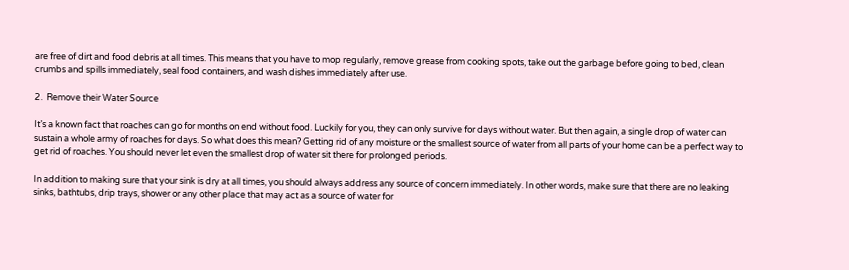are free of dirt and food debris at all times. This means that you have to mop regularly, remove grease from cooking spots, take out the garbage before going to bed, clean crumbs and spills immediately, seal food containers, and wash dishes immediately after use.

2.  Remove their Water Source

It’s a known fact that roaches can go for months on end without food. Luckily for you, they can only survive for days without water. But then again, a single drop of water can sustain a whole army of roaches for days. So what does this mean? Getting rid of any moisture or the smallest source of water from all parts of your home can be a perfect way to get rid of roaches. You should never let even the smallest drop of water sit there for prolonged periods.

In addition to making sure that your sink is dry at all times, you should always address any source of concern immediately. In other words, make sure that there are no leaking sinks, bathtubs, drip trays, shower or any other place that may act as a source of water for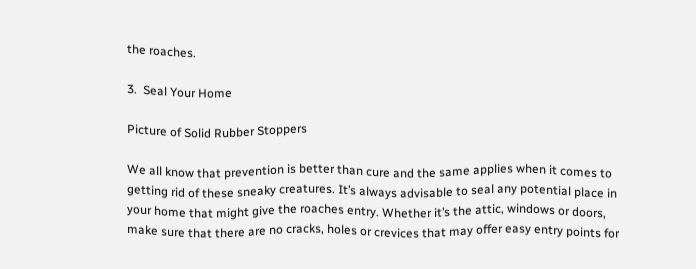the roaches.

3.  Seal Your Home

Picture of Solid Rubber Stoppers

We all know that prevention is better than cure and the same applies when it comes to getting rid of these sneaky creatures. It’s always advisable to seal any potential place in your home that might give the roaches entry. Whether it’s the attic, windows or doors, make sure that there are no cracks, holes or crevices that may offer easy entry points for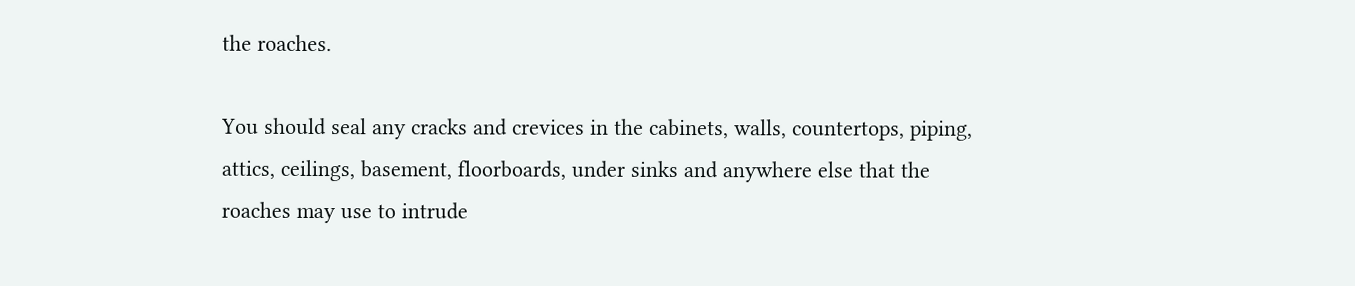the roaches.

You should seal any cracks and crevices in the cabinets, walls, countertops, piping, attics, ceilings, basement, floorboards, under sinks and anywhere else that the roaches may use to intrude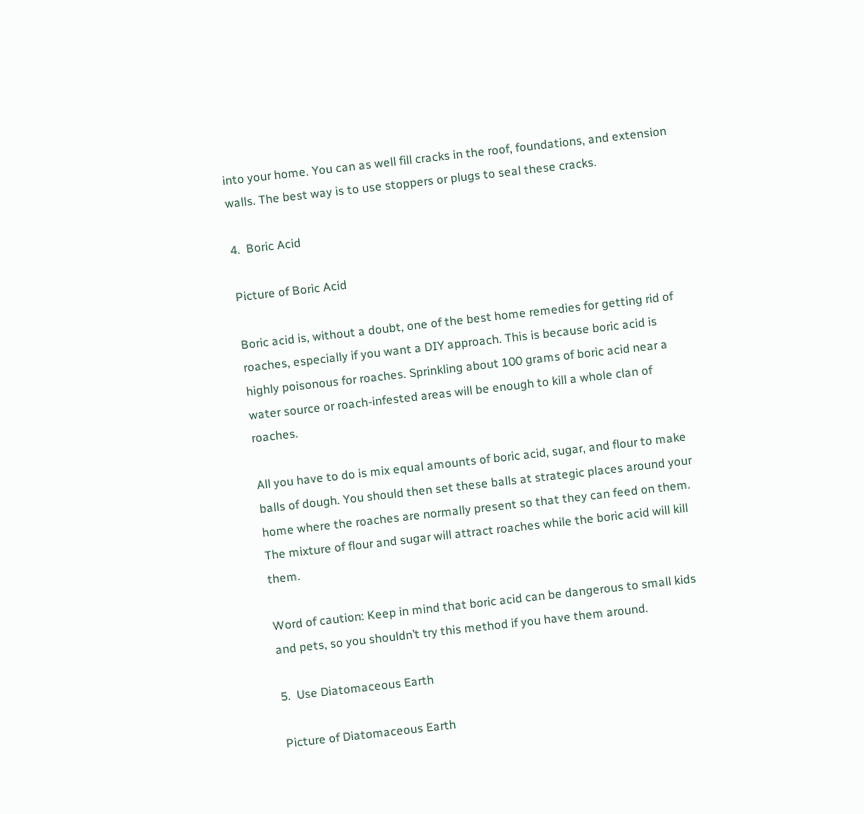into your home. You can as well fill cracks in the roof, foundations, and extension walls. The best way is to use stoppers or plugs to seal these cracks.

4.  Boric Acid

Picture of Boric Acid

Boric acid is, without a doubt, one of the best home remedies for getting rid of roaches, especially if you want a DIY approach. This is because boric acid is highly poisonous for roaches. Sprinkling about 100 grams of boric acid near a water source or roach-infested areas will be enough to kill a whole clan of roaches.

All you have to do is mix equal amounts of boric acid, sugar, and flour to make balls of dough. You should then set these balls at strategic places around your home where the roaches are normally present so that they can feed on them. The mixture of flour and sugar will attract roaches while the boric acid will kill them.

Word of caution: Keep in mind that boric acid can be dangerous to small kids and pets, so you shouldn’t try this method if you have them around.

5.  Use Diatomaceous Earth

Picture of Diatomaceous Earth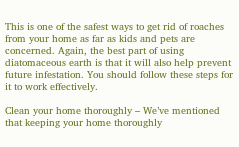This is one of the safest ways to get rid of roaches from your home as far as kids and pets are concerned. Again, the best part of using diatomaceous earth is that it will also help prevent future infestation. You should follow these steps for it to work effectively.

Clean your home thoroughly – We’ve mentioned that keeping your home thoroughly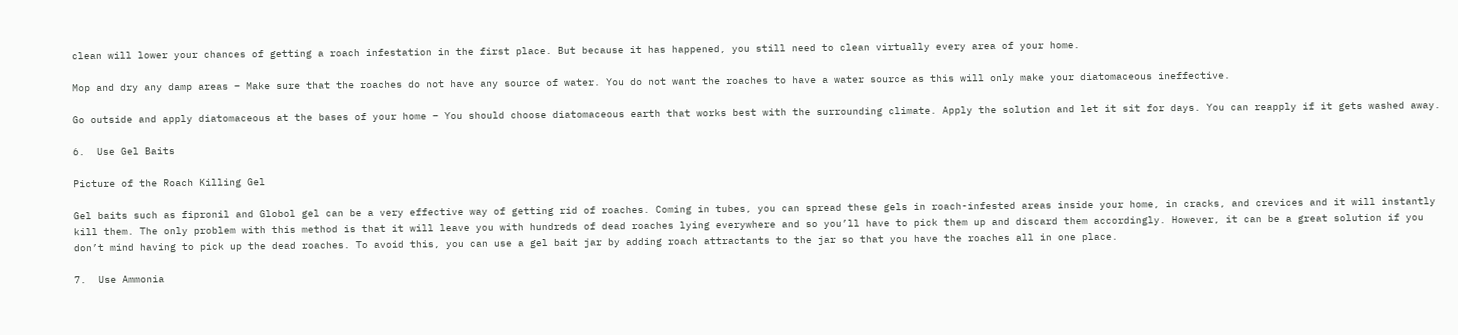clean will lower your chances of getting a roach infestation in the first place. But because it has happened, you still need to clean virtually every area of your home.

Mop and dry any damp areas – Make sure that the roaches do not have any source of water. You do not want the roaches to have a water source as this will only make your diatomaceous ineffective.

Go outside and apply diatomaceous at the bases of your home – You should choose diatomaceous earth that works best with the surrounding climate. Apply the solution and let it sit for days. You can reapply if it gets washed away.

6.  Use Gel Baits

Picture of the Roach Killing Gel

Gel baits such as fipronil and Globol gel can be a very effective way of getting rid of roaches. Coming in tubes, you can spread these gels in roach-infested areas inside your home, in cracks, and crevices and it will instantly kill them. The only problem with this method is that it will leave you with hundreds of dead roaches lying everywhere and so you’ll have to pick them up and discard them accordingly. However, it can be a great solution if you don’t mind having to pick up the dead roaches. To avoid this, you can use a gel bait jar by adding roach attractants to the jar so that you have the roaches all in one place.

7.  Use Ammonia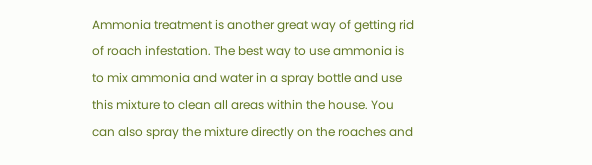Ammonia treatment is another great way of getting rid of roach infestation. The best way to use ammonia is to mix ammonia and water in a spray bottle and use this mixture to clean all areas within the house. You can also spray the mixture directly on the roaches and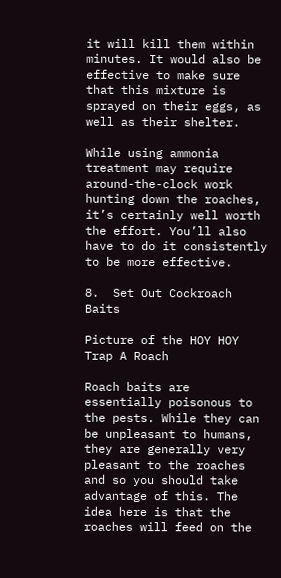it will kill them within minutes. It would also be effective to make sure that this mixture is sprayed on their eggs, as well as their shelter.

While using ammonia treatment may require around-the-clock work hunting down the roaches, it’s certainly well worth the effort. You’ll also have to do it consistently to be more effective.

8.  Set Out Cockroach Baits

Picture of the HOY HOY Trap A Roach

Roach baits are essentially poisonous to the pests. While they can be unpleasant to humans, they are generally very pleasant to the roaches and so you should take advantage of this. The idea here is that the roaches will feed on the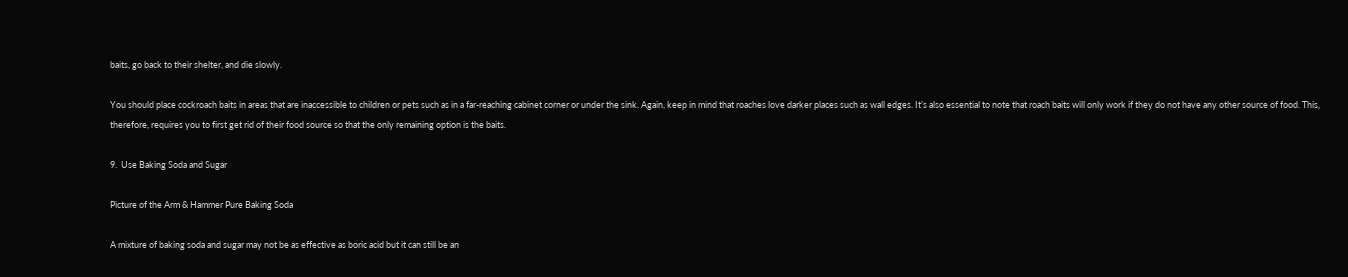baits, go back to their shelter, and die slowly.

You should place cockroach baits in areas that are inaccessible to children or pets such as in a far-reaching cabinet corner or under the sink. Again, keep in mind that roaches love darker places such as wall edges. It’s also essential to note that roach baits will only work if they do not have any other source of food. This, therefore, requires you to first get rid of their food source so that the only remaining option is the baits.

9.  Use Baking Soda and Sugar

Picture of the Arm & Hammer Pure Baking Soda

A mixture of baking soda and sugar may not be as effective as boric acid but it can still be an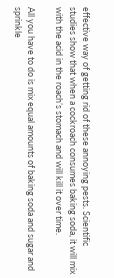effective way of getting rid of these annoying pests. Scientific studies show that when a cockroach consumes baking soda, it will mix with the acid in the roach’s stomach and will kill it over time.

All you have to do is mix equal amounts of baking soda and sugar and sprinkle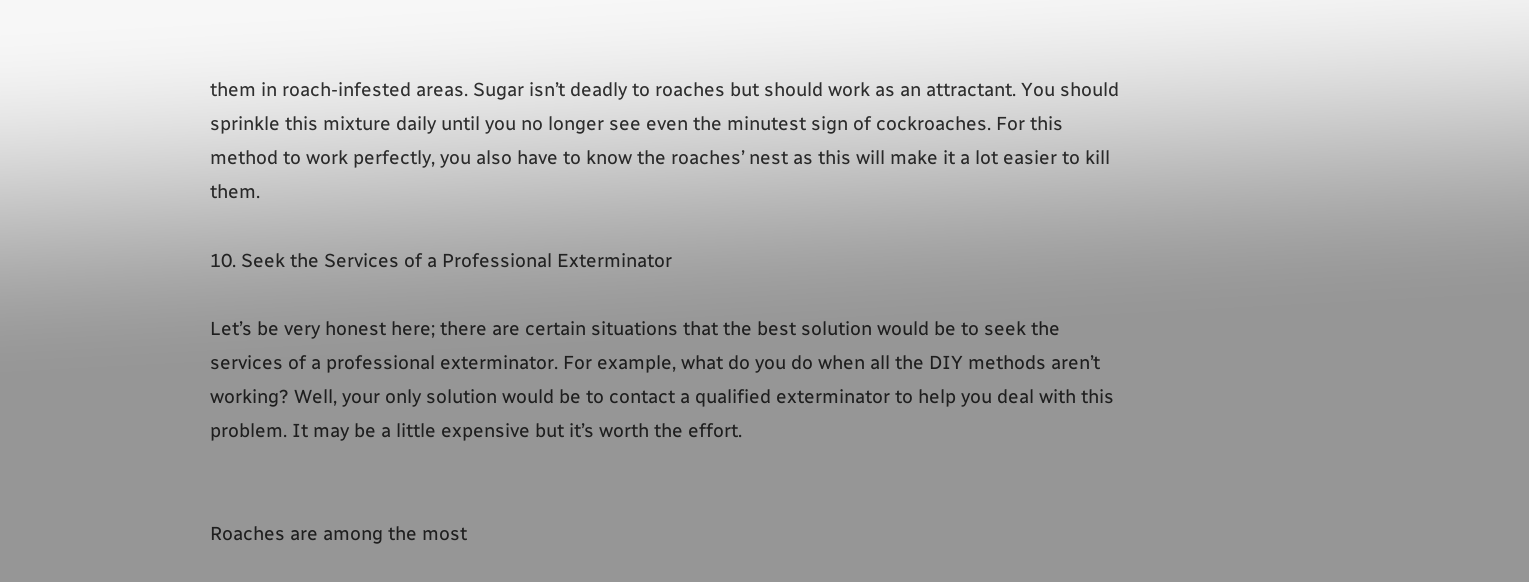them in roach-infested areas. Sugar isn’t deadly to roaches but should work as an attractant. You should sprinkle this mixture daily until you no longer see even the minutest sign of cockroaches. For this method to work perfectly, you also have to know the roaches’ nest as this will make it a lot easier to kill them.

10. Seek the Services of a Professional Exterminator

Let’s be very honest here; there are certain situations that the best solution would be to seek the services of a professional exterminator. For example, what do you do when all the DIY methods aren’t working? Well, your only solution would be to contact a qualified exterminator to help you deal with this problem. It may be a little expensive but it’s worth the effort.


Roaches are among the most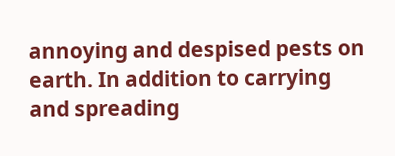annoying and despised pests on earth. In addition to carrying and spreading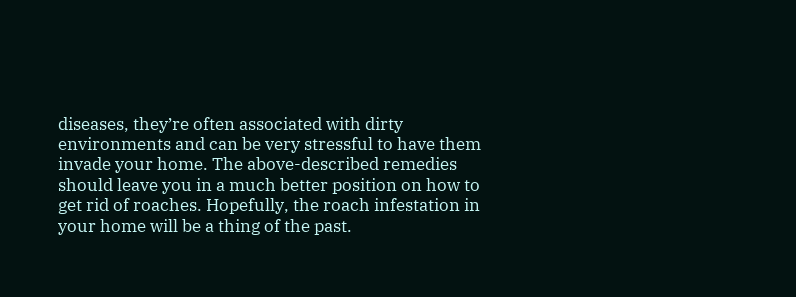diseases, they’re often associated with dirty environments and can be very stressful to have them invade your home. The above-described remedies should leave you in a much better position on how to get rid of roaches. Hopefully, the roach infestation in your home will be a thing of the past.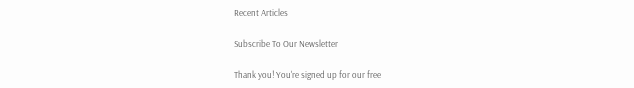Recent Articles

Subscribe To Our Newsletter

Thank you! You're signed up for our free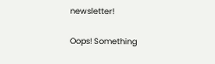newsletter!

Oops! Something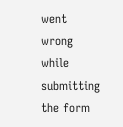went wrong while submitting the form